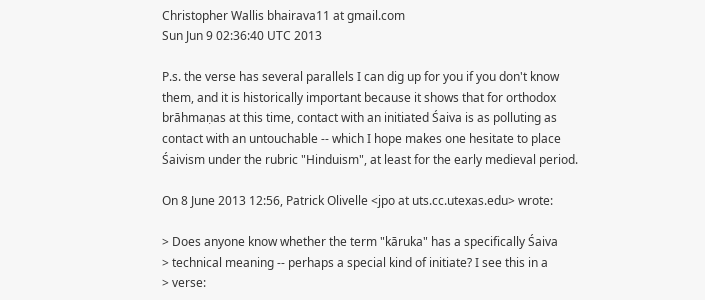Christopher Wallis bhairava11 at gmail.com
Sun Jun 9 02:36:40 UTC 2013

P.s. the verse has several parallels I can dig up for you if you don't know
them, and it is historically important because it shows that for orthodox
brāhmaṇas at this time, contact with an initiated Śaiva is as polluting as
contact with an untouchable -- which I hope makes one hesitate to place
Śaivism under the rubric "Hinduism", at least for the early medieval period.

On 8 June 2013 12:56, Patrick Olivelle <jpo at uts.cc.utexas.edu> wrote:

> Does anyone know whether the term "kāruka" has a specifically Śaiva
> technical meaning -- perhaps a special kind of initiate? I see this in a
> verse: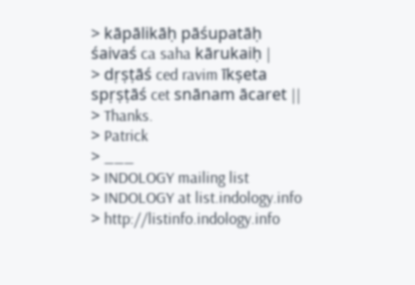> kāpālikāḥ pāśupatāḥ śaivaś ca saha kārukaiḥ |
> dṛṣṭāś ced ravim īkṣeta spṛṣṭāś cet snānam ācaret ||
> Thanks.
> Patrick
> ___
> INDOLOGY mailing list
> INDOLOGY at list.indology.info
> http://listinfo.indology.info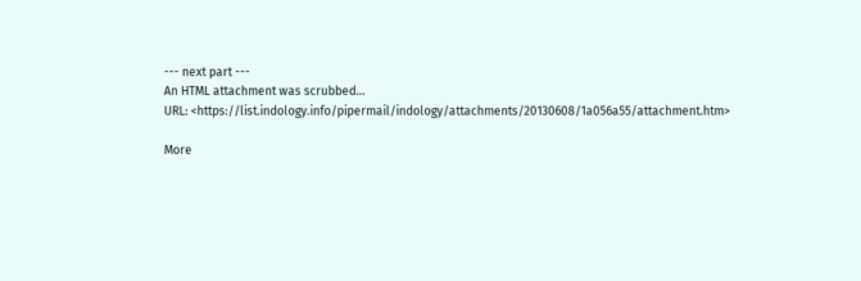--- next part ---
An HTML attachment was scrubbed...
URL: <https://list.indology.info/pipermail/indology/attachments/20130608/1a056a55/attachment.htm>

More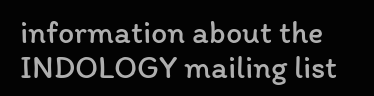information about the INDOLOGY mailing list